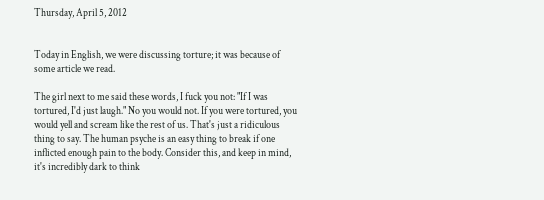Thursday, April 5, 2012


Today in English, we were discussing torture; it was because of some article we read.

The girl next to me said these words, I fuck you not: "If I was tortured, I'd just laugh." No you would not. If you were tortured, you would yell and scream like the rest of us. That's just a ridiculous thing to say. The human psyche is an easy thing to break if one inflicted enough pain to the body. Consider this, and keep in mind, it's incredibly dark to think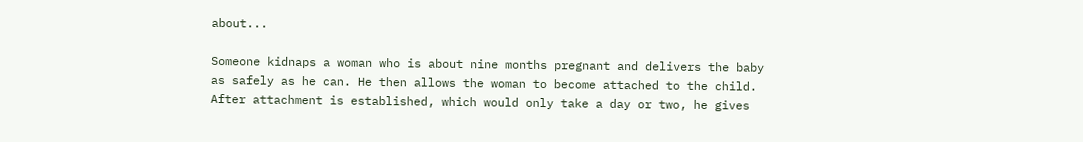about...

Someone kidnaps a woman who is about nine months pregnant and delivers the baby as safely as he can. He then allows the woman to become attached to the child. After attachment is established, which would only take a day or two, he gives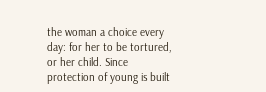the woman a choice every day: for her to be tortured, or her child. Since protection of young is built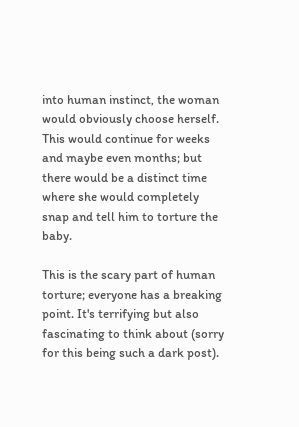into human instinct, the woman would obviously choose herself. This would continue for weeks and maybe even months; but there would be a distinct time where she would completely snap and tell him to torture the baby.

This is the scary part of human torture; everyone has a breaking point. It's terrifying but also fascinating to think about (sorry for this being such a dark post).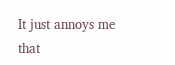It just annoys me that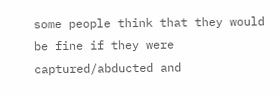some people think that they would be fine if they were captured/abducted and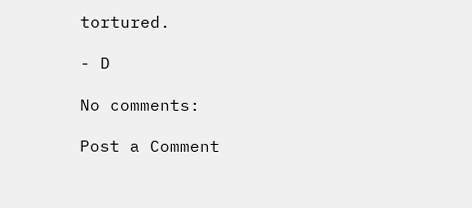tortured.

- D

No comments:

Post a Comment